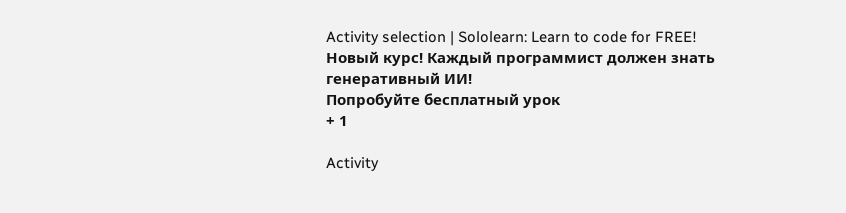Activity selection | Sololearn: Learn to code for FREE!
Новый курс! Каждый программист должен знать генеративный ИИ!
Попробуйте бесплатный урок
+ 1

Activity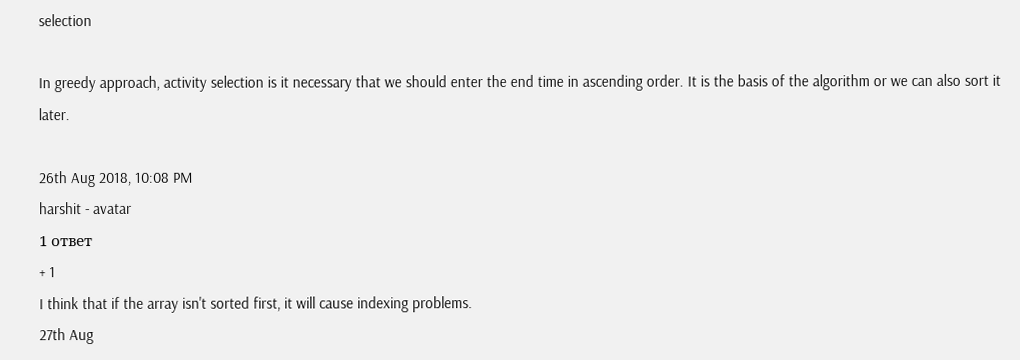selection

In greedy approach, activity selection is it necessary that we should enter the end time in ascending order. It is the basis of the algorithm or we can also sort it later.

26th Aug 2018, 10:08 PM
harshit - avatar
1 ответ
+ 1
I think that if the array isn't sorted first, it will cause indexing problems.
27th Aug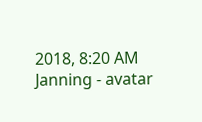2018, 8:20 AM
Janning - avatar